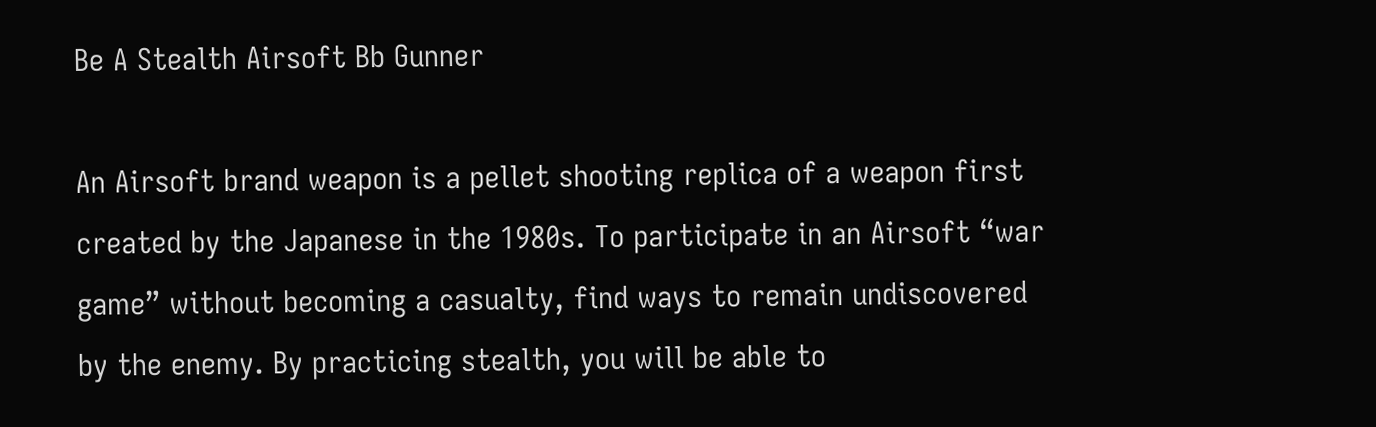Be A Stealth Airsoft Bb Gunner

An Airsoft brand weapon is a pellet shooting replica of a weapon first created by the Japanese in the 1980s. To participate in an Airsoft “war game” without becoming a casualty, find ways to remain undiscovered by the enemy. By practicing stealth, you will be able to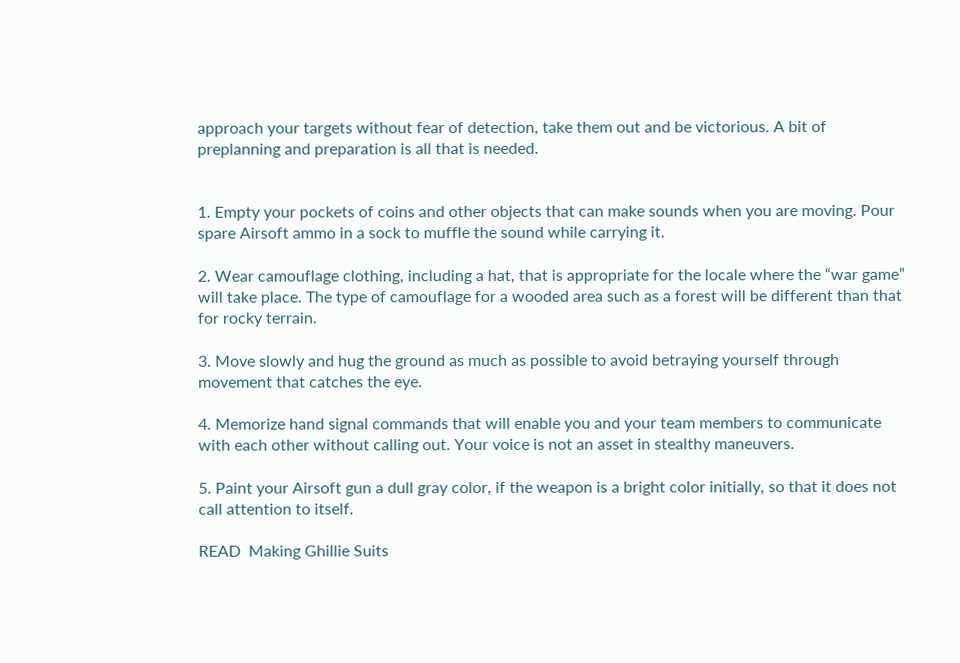approach your targets without fear of detection, take them out and be victorious. A bit of preplanning and preparation is all that is needed.


1. Empty your pockets of coins and other objects that can make sounds when you are moving. Pour spare Airsoft ammo in a sock to muffle the sound while carrying it.

2. Wear camouflage clothing, including a hat, that is appropriate for the locale where the “war game” will take place. The type of camouflage for a wooded area such as a forest will be different than that for rocky terrain.

3. Move slowly and hug the ground as much as possible to avoid betraying yourself through movement that catches the eye.

4. Memorize hand signal commands that will enable you and your team members to communicate with each other without calling out. Your voice is not an asset in stealthy maneuvers.

5. Paint your Airsoft gun a dull gray color, if the weapon is a bright color initially, so that it does not call attention to itself.

READ  Making Ghillie Suits